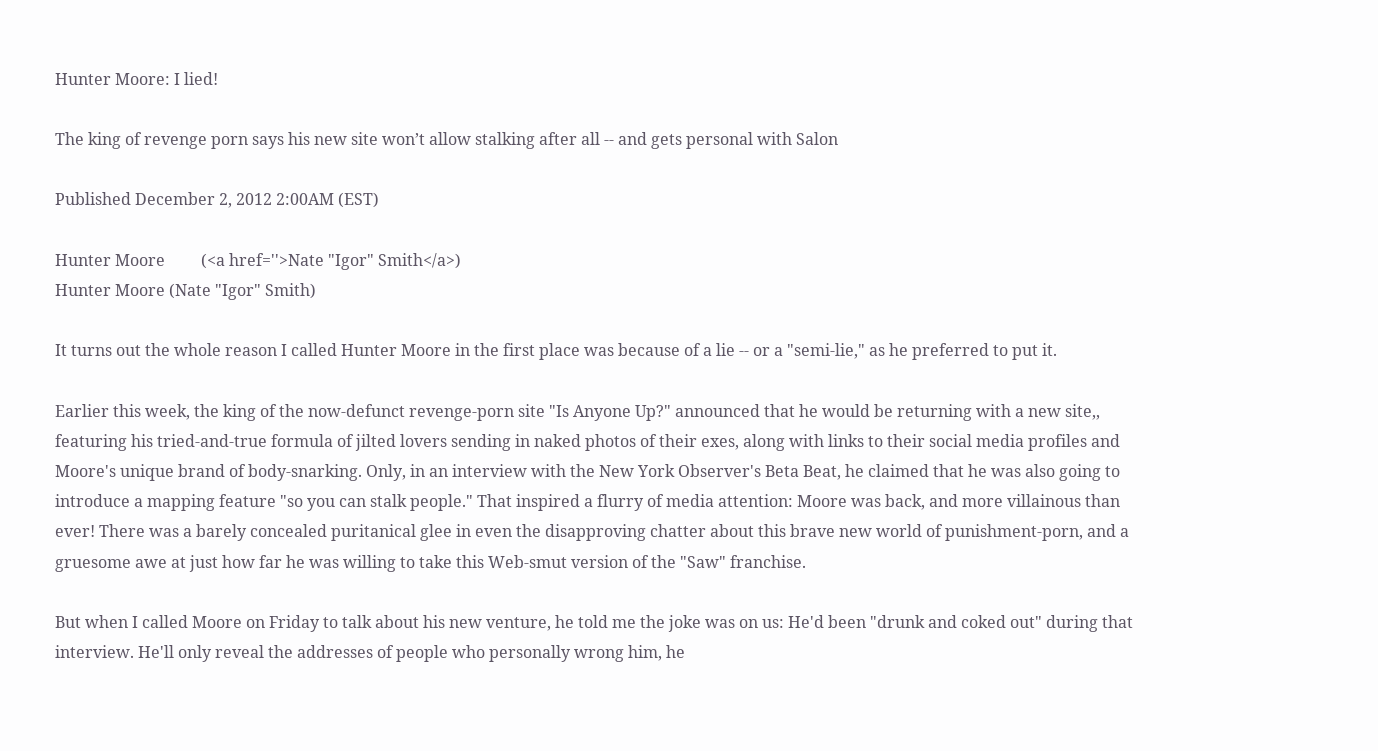Hunter Moore: I lied!

The king of revenge porn says his new site won’t allow stalking after all -- and gets personal with Salon

Published December 2, 2012 2:00AM (EST)

Hunter Moore         (<a href=''>Nate "Igor" Smith</a>)
Hunter Moore (Nate "Igor" Smith)

It turns out the whole reason I called Hunter Moore in the first place was because of a lie -- or a "semi-lie," as he preferred to put it.

Earlier this week, the king of the now-defunct revenge-porn site "Is Anyone Up?" announced that he would be returning with a new site,, featuring his tried-and-true formula of jilted lovers sending in naked photos of their exes, along with links to their social media profiles and Moore's unique brand of body-snarking. Only, in an interview with the New York Observer's Beta Beat, he claimed that he was also going to introduce a mapping feature "so you can stalk people." That inspired a flurry of media attention: Moore was back, and more villainous than ever! There was a barely concealed puritanical glee in even the disapproving chatter about this brave new world of punishment-porn, and a gruesome awe at just how far he was willing to take this Web-smut version of the "Saw" franchise.

But when I called Moore on Friday to talk about his new venture, he told me the joke was on us: He'd been "drunk and coked out" during that interview. He'll only reveal the addresses of people who personally wrong him, he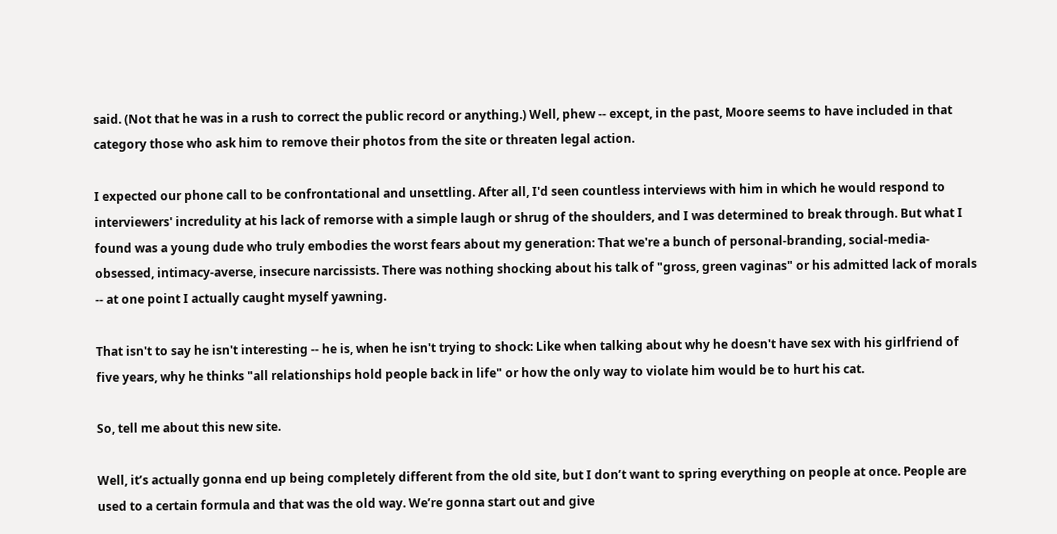said. (Not that he was in a rush to correct the public record or anything.) Well, phew -- except, in the past, Moore seems to have included in that category those who ask him to remove their photos from the site or threaten legal action.

I expected our phone call to be confrontational and unsettling. After all, I'd seen countless interviews with him in which he would respond to interviewers' incredulity at his lack of remorse with a simple laugh or shrug of the shoulders, and I was determined to break through. But what I found was a young dude who truly embodies the worst fears about my generation: That we're a bunch of personal-branding, social-media-obsessed, intimacy-averse, insecure narcissists. There was nothing shocking about his talk of "gross, green vaginas" or his admitted lack of morals -- at one point I actually caught myself yawning.

That isn't to say he isn't interesting -- he is, when he isn't trying to shock: Like when talking about why he doesn't have sex with his girlfriend of five years, why he thinks "all relationships hold people back in life" or how the only way to violate him would be to hurt his cat.

So, tell me about this new site.

Well, it’s actually gonna end up being completely different from the old site, but I don’t want to spring everything on people at once. People are used to a certain formula and that was the old way. We’re gonna start out and give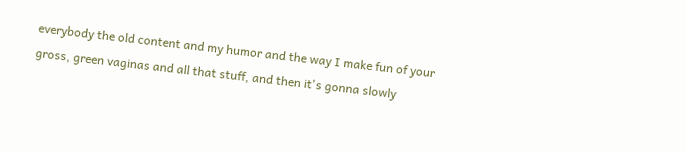everybody the old content and my humor and the way I make fun of your gross, green vaginas and all that stuff, and then it's gonna slowly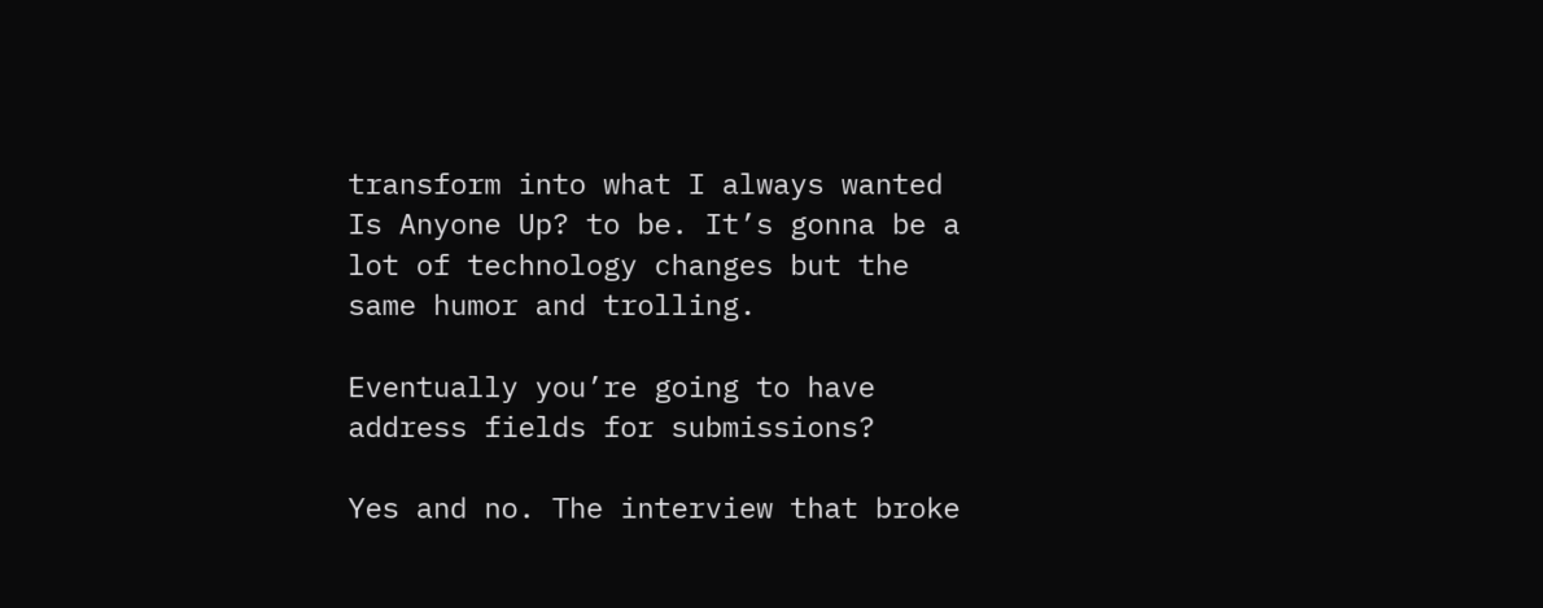transform into what I always wanted Is Anyone Up? to be. It’s gonna be a lot of technology changes but the same humor and trolling.

Eventually you’re going to have address fields for submissions?

Yes and no. The interview that broke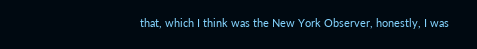that, which I think was the New York Observer, honestly, I was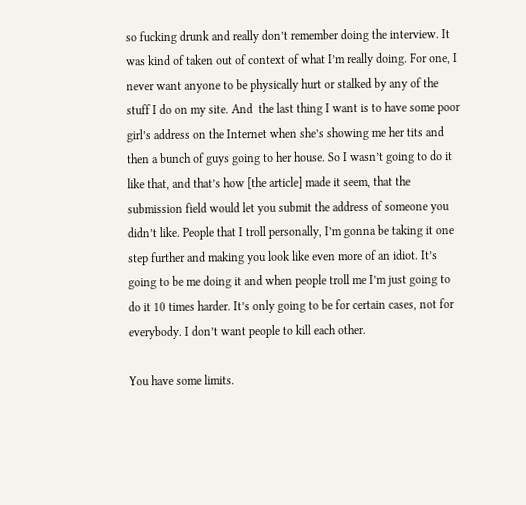so fucking drunk and really don’t remember doing the interview. It was kind of taken out of context of what I’m really doing. For one, I never want anyone to be physically hurt or stalked by any of the stuff I do on my site. And  the last thing I want is to have some poor girl’s address on the Internet when she’s showing me her tits and then a bunch of guys going to her house. So I wasn’t going to do it like that, and that’s how [the article] made it seem, that the submission field would let you submit the address of someone you didn’t like. People that I troll personally, I’m gonna be taking it one step further and making you look like even more of an idiot. It’s going to be me doing it and when people troll me I’m just going to do it 10 times harder. It’s only going to be for certain cases, not for everybody. I don’t want people to kill each other.

You have some limits.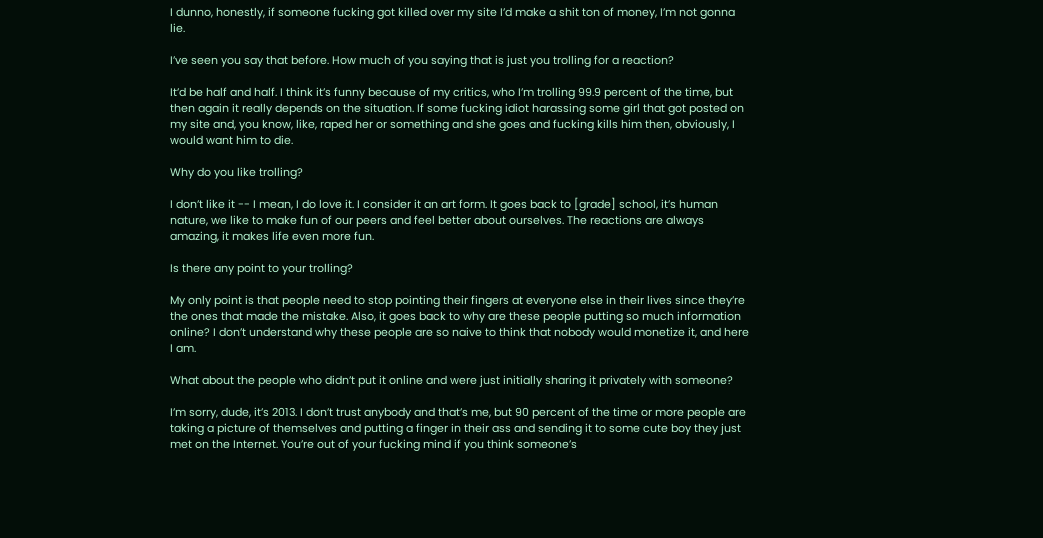I dunno, honestly, if someone fucking got killed over my site I’d make a shit ton of money, I’m not gonna lie.

I’ve seen you say that before. How much of you saying that is just you trolling for a reaction?

It’d be half and half. I think it’s funny because of my critics, who I’m trolling 99.9 percent of the time, but then again it really depends on the situation. If some fucking idiot harassing some girl that got posted on my site and, you know, like, raped her or something and she goes and fucking kills him then, obviously, I would want him to die.

Why do you like trolling?

I don’t like it -- I mean, I do love it. I consider it an art form. It goes back to [grade] school, it’s human nature, we like to make fun of our peers and feel better about ourselves. The reactions are always amazing, it makes life even more fun.

Is there any point to your trolling?

My only point is that people need to stop pointing their fingers at everyone else in their lives since they’re the ones that made the mistake. Also, it goes back to why are these people putting so much information online? I don’t understand why these people are so naive to think that nobody would monetize it, and here I am.

What about the people who didn’t put it online and were just initially sharing it privately with someone?

I’m sorry, dude, it’s 2013. I don’t trust anybody and that’s me, but 90 percent of the time or more people are taking a picture of themselves and putting a finger in their ass and sending it to some cute boy they just met on the Internet. You’re out of your fucking mind if you think someone’s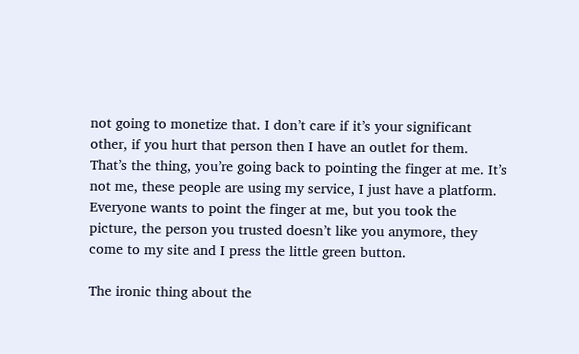not going to monetize that. I don’t care if it’s your significant other, if you hurt that person then I have an outlet for them. That’s the thing, you’re going back to pointing the finger at me. It’s not me, these people are using my service, I just have a platform. Everyone wants to point the finger at me, but you took the picture, the person you trusted doesn’t like you anymore, they come to my site and I press the little green button.

The ironic thing about the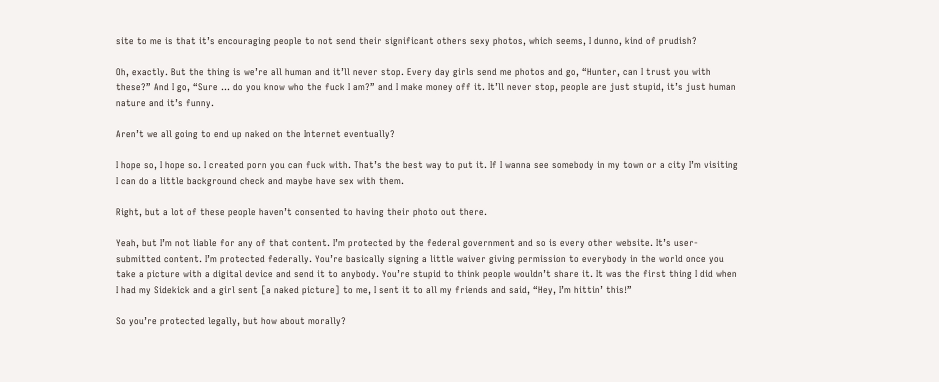site to me is that it’s encouraging people to not send their significant others sexy photos, which seems, I dunno, kind of prudish?

Oh, exactly. But the thing is we’re all human and it’ll never stop. Every day girls send me photos and go, “Hunter, can I trust you with these?” And I go, “Sure ... do you know who the fuck I am?” and I make money off it. It’ll never stop, people are just stupid, it’s just human nature and it’s funny.

Aren’t we all going to end up naked on the Internet eventually?

I hope so, I hope so. I created porn you can fuck with. That’s the best way to put it. If I wanna see somebody in my town or a city I’m visiting I can do a little background check and maybe have sex with them.

Right, but a lot of these people haven’t consented to having their photo out there.

Yeah, but I’m not liable for any of that content. I’m protected by the federal government and so is every other website. It’s user-submitted content. I’m protected federally. You’re basically signing a little waiver giving permission to everybody in the world once you take a picture with a digital device and send it to anybody. You’re stupid to think people wouldn’t share it. It was the first thing I did when I had my Sidekick and a girl sent [a naked picture] to me, I sent it to all my friends and said, “Hey, I’m hittin’ this!”

So you’re protected legally, but how about morally?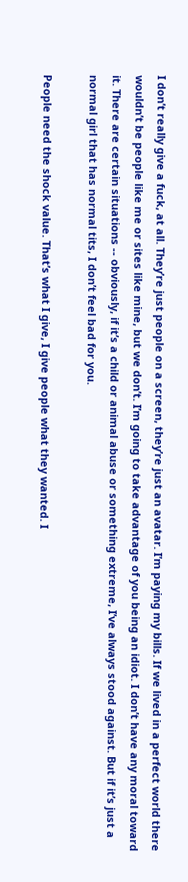I don’t really give a fuck, at all. They’re just people on a screen, they’re just an avatar. I’m paying my bills. If we lived in a perfect world there wouldn’t be people like me or sites like mine, but we don’t. I’m going to take advantage of you being an idiot. I don’t have any moral toward it. There are certain situations -- obviously, if it’s a child or animal abuse or something extreme, I’ve always stood against. But if it’s just a normal girl that has normal tits, I don’t feel bad for you.

People need the shock value. That’s what I give, I give people what they wanted. I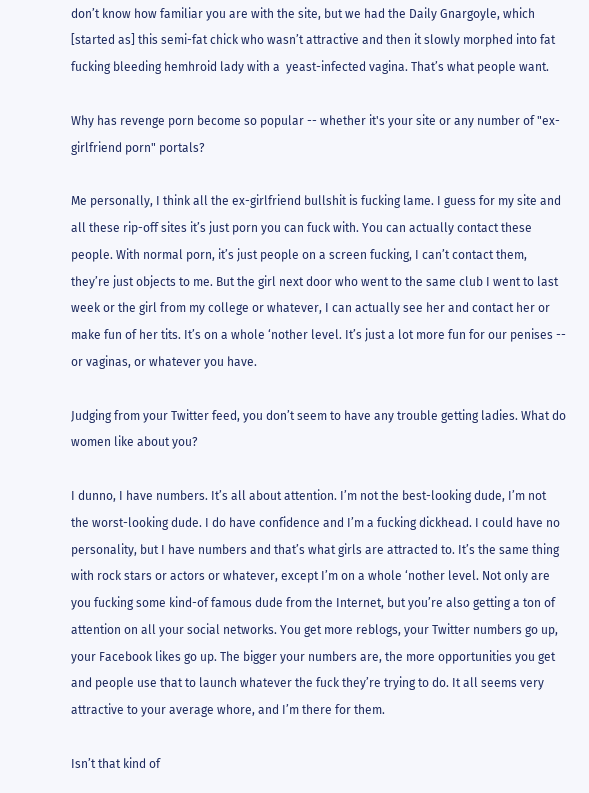don’t know how familiar you are with the site, but we had the Daily Gnargoyle, which [started as] this semi-fat chick who wasn’t attractive and then it slowly morphed into fat fucking bleeding hemhroid lady with a  yeast-infected vagina. That’s what people want.

Why has revenge porn become so popular -- whether it's your site or any number of "ex-girlfriend porn" portals?

Me personally, I think all the ex-girlfriend bullshit is fucking lame. I guess for my site and all these rip-off sites it’s just porn you can fuck with. You can actually contact these people. With normal porn, it’s just people on a screen fucking, I can’t contact them, they’re just objects to me. But the girl next door who went to the same club I went to last week or the girl from my college or whatever, I can actually see her and contact her or make fun of her tits. It’s on a whole ‘nother level. It’s just a lot more fun for our penises -- or vaginas, or whatever you have.

Judging from your Twitter feed, you don’t seem to have any trouble getting ladies. What do women like about you?

I dunno, I have numbers. It’s all about attention. I’m not the best-looking dude, I’m not the worst-looking dude. I do have confidence and I’m a fucking dickhead. I could have no personality, but I have numbers and that’s what girls are attracted to. It’s the same thing with rock stars or actors or whatever, except I’m on a whole ‘nother level. Not only are you fucking some kind-of famous dude from the Internet, but you’re also getting a ton of attention on all your social networks. You get more reblogs, your Twitter numbers go up, your Facebook likes go up. The bigger your numbers are, the more opportunities you get and people use that to launch whatever the fuck they’re trying to do. It all seems very attractive to your average whore, and I’m there for them.

Isn’t that kind of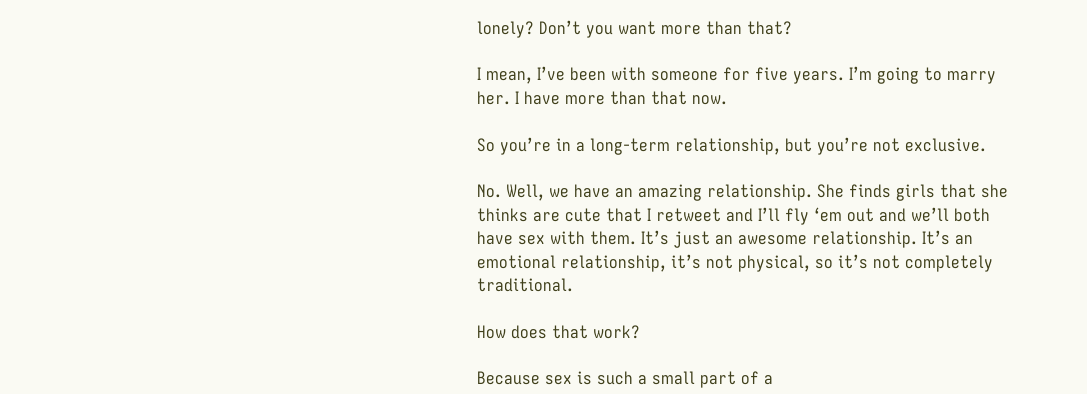lonely? Don’t you want more than that?

I mean, I’ve been with someone for five years. I’m going to marry her. I have more than that now.

So you’re in a long-term relationship, but you’re not exclusive.

No. Well, we have an amazing relationship. She finds girls that she thinks are cute that I retweet and I’ll fly ‘em out and we’ll both have sex with them. It’s just an awesome relationship. It’s an emotional relationship, it’s not physical, so it’s not completely traditional.

How does that work?

Because sex is such a small part of a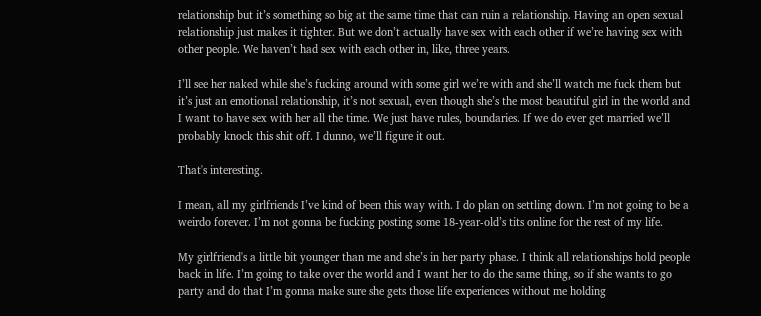relationship but it’s something so big at the same time that can ruin a relationship. Having an open sexual relationship just makes it tighter. But we don’t actually have sex with each other if we’re having sex with other people. We haven’t had sex with each other in, like, three years.

I’ll see her naked while she’s fucking around with some girl we’re with and she’ll watch me fuck them but it’s just an emotional relationship, it’s not sexual, even though she’s the most beautiful girl in the world and I want to have sex with her all the time. We just have rules, boundaries. If we do ever get married we’ll probably knock this shit off. I dunno, we’ll figure it out.

That's interesting.

I mean, all my girlfriends I’ve kind of been this way with. I do plan on settling down. I’m not going to be a weirdo forever. I’m not gonna be fucking posting some 18-year-old’s tits online for the rest of my life.

My girlfriend's a little bit younger than me and she’s in her party phase. I think all relationships hold people back in life. I’m going to take over the world and I want her to do the same thing, so if she wants to go party and do that I’m gonna make sure she gets those life experiences without me holding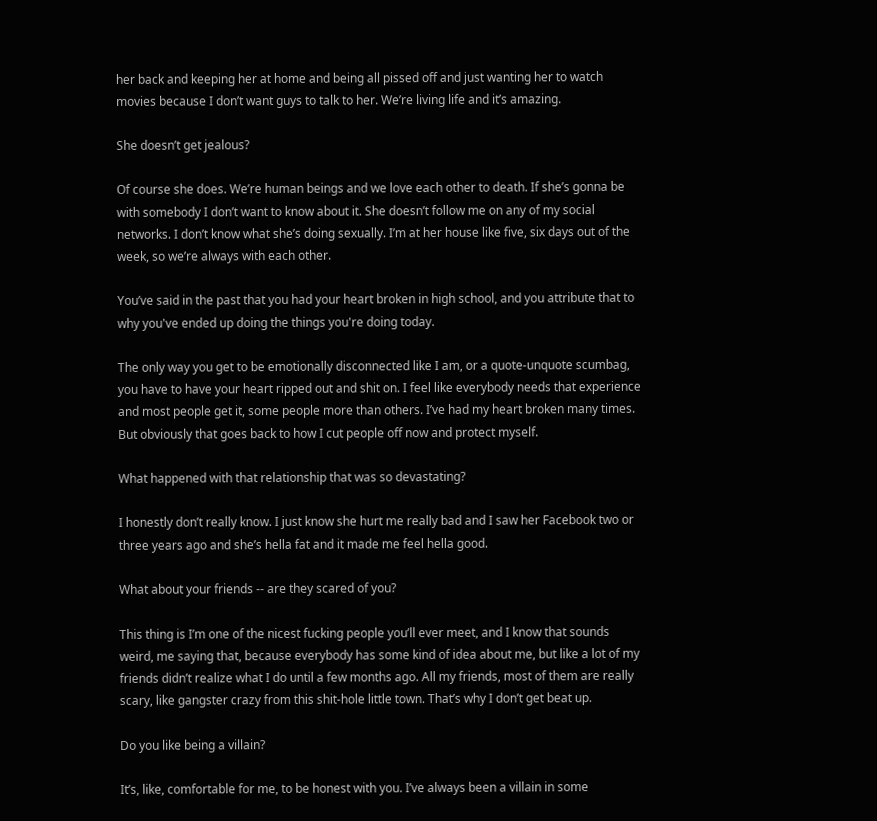her back and keeping her at home and being all pissed off and just wanting her to watch movies because I don’t want guys to talk to her. We’re living life and it’s amazing.

She doesn’t get jealous?

Of course she does. We’re human beings and we love each other to death. If she’s gonna be with somebody I don’t want to know about it. She doesn’t follow me on any of my social networks. I don’t know what she’s doing sexually. I’m at her house like five, six days out of the week, so we’re always with each other.

You’ve said in the past that you had your heart broken in high school, and you attribute that to why you've ended up doing the things you're doing today.

The only way you get to be emotionally disconnected like I am, or a quote-unquote scumbag, you have to have your heart ripped out and shit on. I feel like everybody needs that experience and most people get it, some people more than others. I’ve had my heart broken many times. But obviously that goes back to how I cut people off now and protect myself.

What happened with that relationship that was so devastating?

I honestly don’t really know. I just know she hurt me really bad and I saw her Facebook two or three years ago and she’s hella fat and it made me feel hella good.

What about your friends -- are they scared of you?

This thing is I’m one of the nicest fucking people you’ll ever meet, and I know that sounds weird, me saying that, because everybody has some kind of idea about me, but like a lot of my friends didn’t realize what I do until a few months ago. All my friends, most of them are really scary, like gangster crazy from this shit-hole little town. That’s why I don’t get beat up.

Do you like being a villain?

It’s, like, comfortable for me, to be honest with you. I’ve always been a villain in some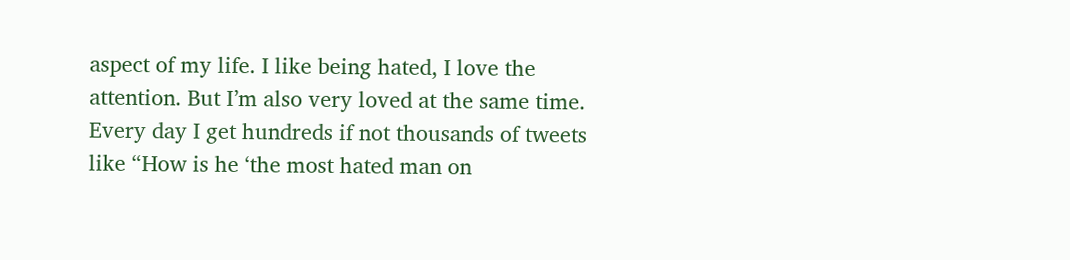aspect of my life. I like being hated, I love the attention. But I’m also very loved at the same time. Every day I get hundreds if not thousands of tweets like “How is he ‘the most hated man on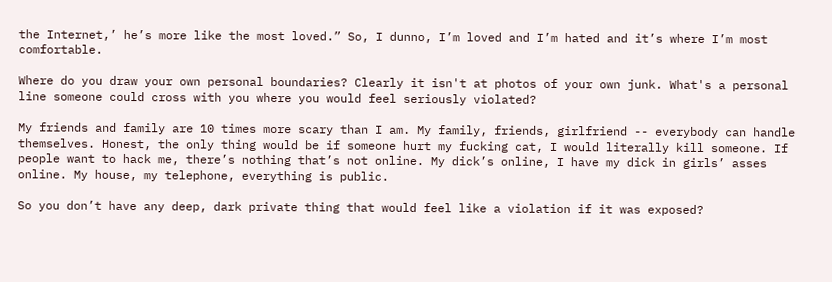the Internet,’ he’s more like the most loved.” So, I dunno, I’m loved and I’m hated and it’s where I’m most comfortable.

Where do you draw your own personal boundaries? Clearly it isn't at photos of your own junk. What's a personal line someone could cross with you where you would feel seriously violated?

My friends and family are 10 times more scary than I am. My family, friends, girlfriend -- everybody can handle themselves. Honest, the only thing would be if someone hurt my fucking cat, I would literally kill someone. If people want to hack me, there’s nothing that’s not online. My dick’s online, I have my dick in girls’ asses online. My house, my telephone, everything is public.

So you don’t have any deep, dark private thing that would feel like a violation if it was exposed?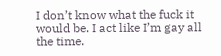I don’t know what the fuck it would be. I act like I’m gay all the time.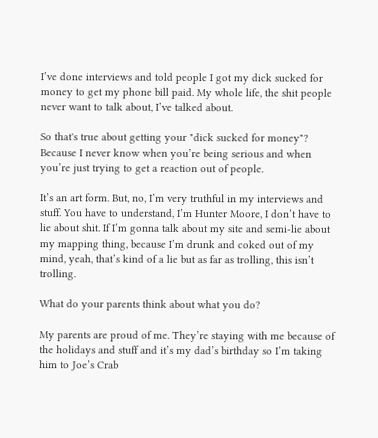I’ve done interviews and told people I got my dick sucked for money to get my phone bill paid. My whole life, the shit people never want to talk about, I’ve talked about.

So that's true about getting your "dick sucked for money"? Because I never know when you’re being serious and when you’re just trying to get a reaction out of people.

It’s an art form. But, no, I’m very truthful in my interviews and stuff. You have to understand, I’m Hunter Moore, I don’t have to lie about shit. If I’m gonna talk about my site and semi-lie about my mapping thing, because I’m drunk and coked out of my mind, yeah, that’s kind of a lie but as far as trolling, this isn’t trolling.

What do your parents think about what you do?

My parents are proud of me. They’re staying with me because of the holidays and stuff and it’s my dad’s birthday so I’m taking him to Joe’s Crab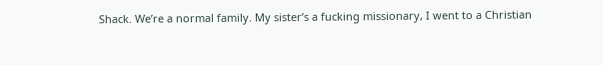Shack. We’re a normal family. My sister’s a fucking missionary, I went to a Christian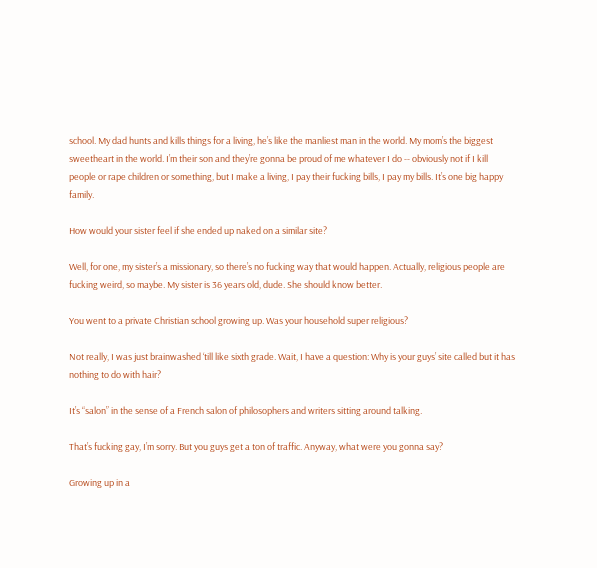school. My dad hunts and kills things for a living, he’s like the manliest man in the world. My mom’s the biggest sweetheart in the world. I’m their son and they’re gonna be proud of me whatever I do -- obviously not if I kill people or rape children or something, but I make a living, I pay their fucking bills, I pay my bills. It’s one big happy family.

How would your sister feel if she ended up naked on a similar site?

Well, for one, my sister’s a missionary, so there’s no fucking way that would happen. Actually, religious people are fucking weird, so maybe. My sister is 36 years old, dude. She should know better.

You went to a private Christian school growing up. Was your household super religious?

Not really, I was just brainwashed ‘till like sixth grade. Wait, I have a question: Why is your guys’ site called but it has nothing to do with hair?

It’s “salon” in the sense of a French salon of philosophers and writers sitting around talking.

That’s fucking gay, I’m sorry. But you guys get a ton of traffic. Anyway, what were you gonna say?

Growing up in a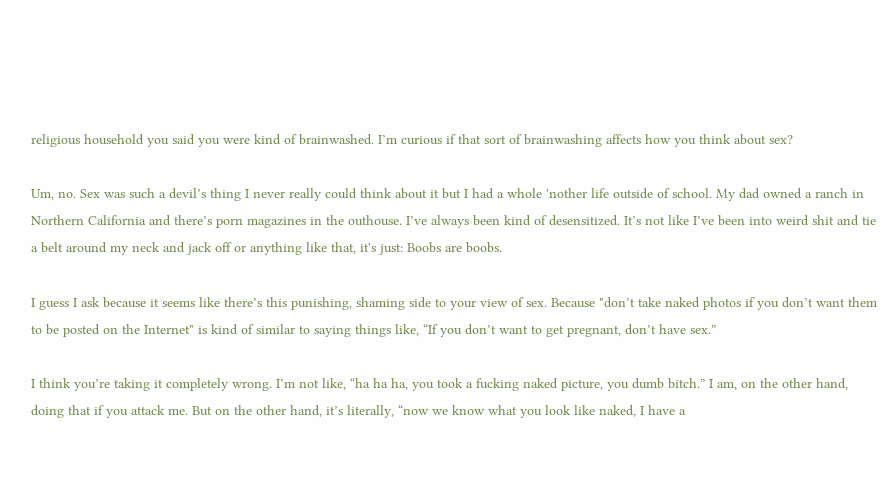religious household you said you were kind of brainwashed. I’m curious if that sort of brainwashing affects how you think about sex?

Um, no. Sex was such a devil’s thing I never really could think about it but I had a whole 'nother life outside of school. My dad owned a ranch in Northern California and there’s porn magazines in the outhouse. I’ve always been kind of desensitized. It’s not like I’ve been into weird shit and tie a belt around my neck and jack off or anything like that, it's just: Boobs are boobs.

I guess I ask because it seems like there’s this punishing, shaming side to your view of sex. Because "don’t take naked photos if you don’t want them to be posted on the Internet" is kind of similar to saying things like, “If you don’t want to get pregnant, don’t have sex.”

I think you’re taking it completely wrong. I’m not like, “ha ha ha, you took a fucking naked picture, you dumb bitch.” I am, on the other hand, doing that if you attack me. But on the other hand, it’s literally, “now we know what you look like naked, I have a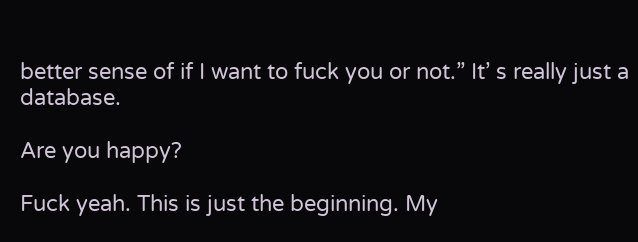better sense of if I want to fuck you or not.” It’ s really just a database.

Are you happy?

Fuck yeah. This is just the beginning. My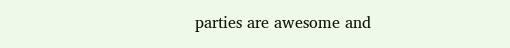parties are awesome and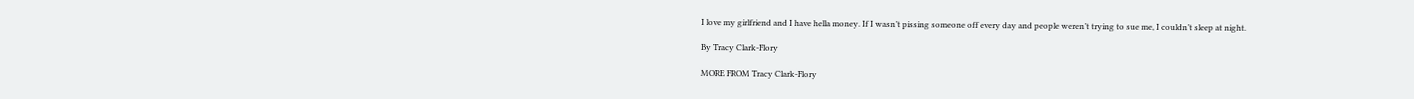I love my girlfriend and I have hella money. If I wasn’t pissing someone off every day and people weren’t trying to sue me, I couldn’t sleep at night.

By Tracy Clark-Flory

MORE FROM Tracy Clark-Flory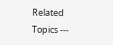Related Topics ---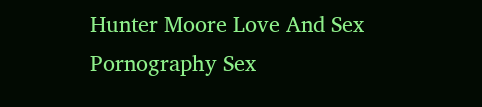Hunter Moore Love And Sex Pornography Sex